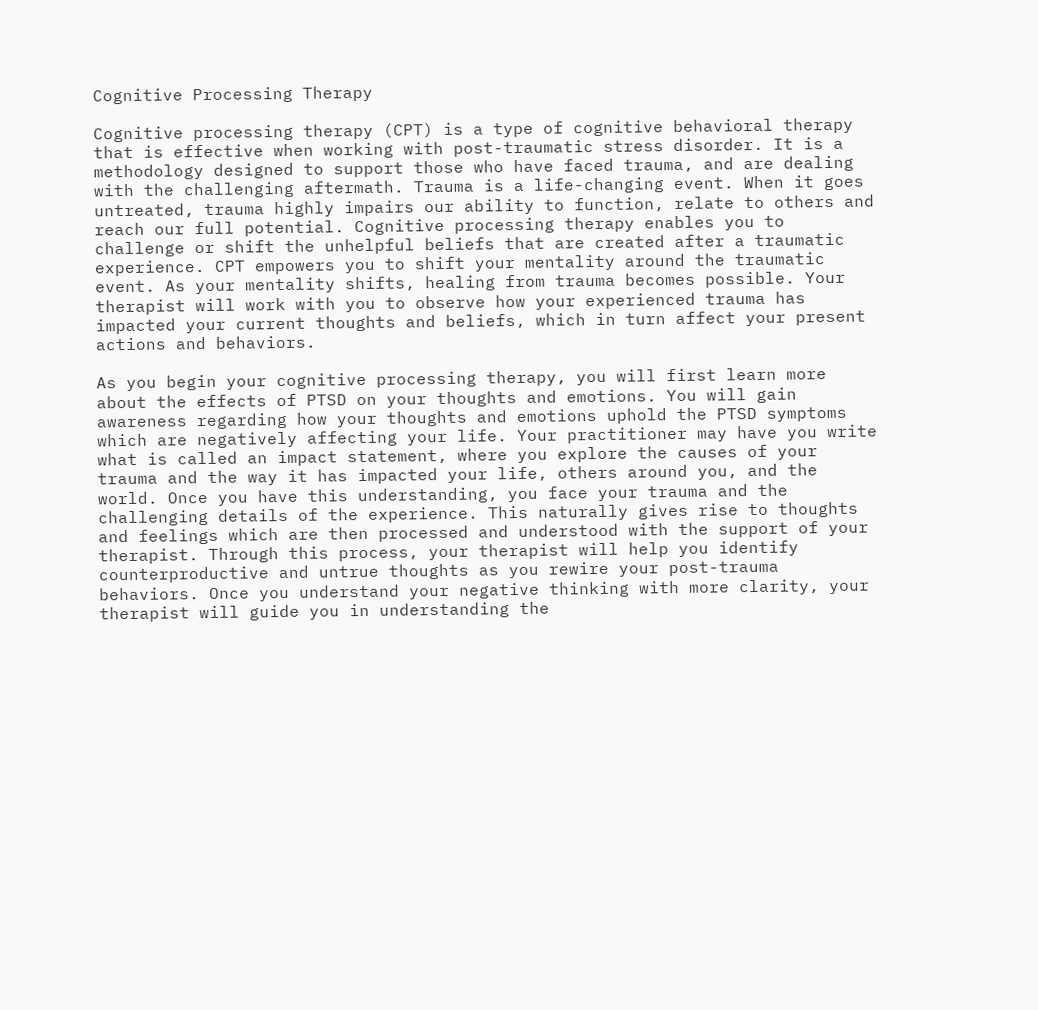Cognitive Processing Therapy

Cognitive processing therapy (CPT) is a type of cognitive behavioral therapy that is effective when working with post-traumatic stress disorder. It is a methodology designed to support those who have faced trauma, and are dealing with the challenging aftermath. Trauma is a life-changing event. When it goes untreated, trauma highly impairs our ability to function, relate to others and reach our full potential. Cognitive processing therapy enables you to challenge or shift the unhelpful beliefs that are created after a traumatic experience. CPT empowers you to shift your mentality around the traumatic event. As your mentality shifts, healing from trauma becomes possible. Your therapist will work with you to observe how your experienced trauma has impacted your current thoughts and beliefs, which in turn affect your present actions and behaviors.

As you begin your cognitive processing therapy, you will first learn more about the effects of PTSD on your thoughts and emotions. You will gain awareness regarding how your thoughts and emotions uphold the PTSD symptoms which are negatively affecting your life. Your practitioner may have you write what is called an impact statement, where you explore the causes of your trauma and the way it has impacted your life, others around you, and the world. Once you have this understanding, you face your trauma and the challenging details of the experience. This naturally gives rise to thoughts and feelings which are then processed and understood with the support of your therapist. Through this process, your therapist will help you identify counterproductive and untrue thoughts as you rewire your post-trauma behaviors. Once you understand your negative thinking with more clarity, your therapist will guide you in understanding the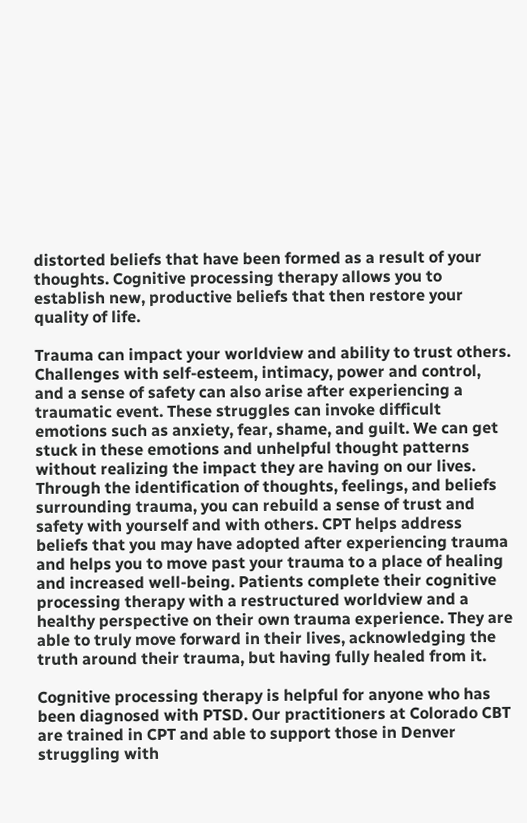distorted beliefs that have been formed as a result of your thoughts. Cognitive processing therapy allows you to establish new, productive beliefs that then restore your quality of life.

Trauma can impact your worldview and ability to trust others. Challenges with self-esteem, intimacy, power and control, and a sense of safety can also arise after experiencing a traumatic event. These struggles can invoke difficult emotions such as anxiety, fear, shame, and guilt. We can get stuck in these emotions and unhelpful thought patterns without realizing the impact they are having on our lives. Through the identification of thoughts, feelings, and beliefs surrounding trauma, you can rebuild a sense of trust and safety with yourself and with others. CPT helps address beliefs that you may have adopted after experiencing trauma and helps you to move past your trauma to a place of healing and increased well-being. Patients complete their cognitive processing therapy with a restructured worldview and a healthy perspective on their own trauma experience. They are able to truly move forward in their lives, acknowledging the truth around their trauma, but having fully healed from it.

Cognitive processing therapy is helpful for anyone who has been diagnosed with PTSD. Our practitioners at Colorado CBT are trained in CPT and able to support those in Denver struggling with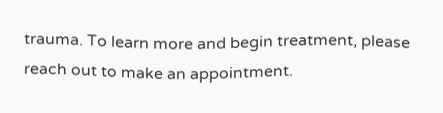trauma. To learn more and begin treatment, please reach out to make an appointment.